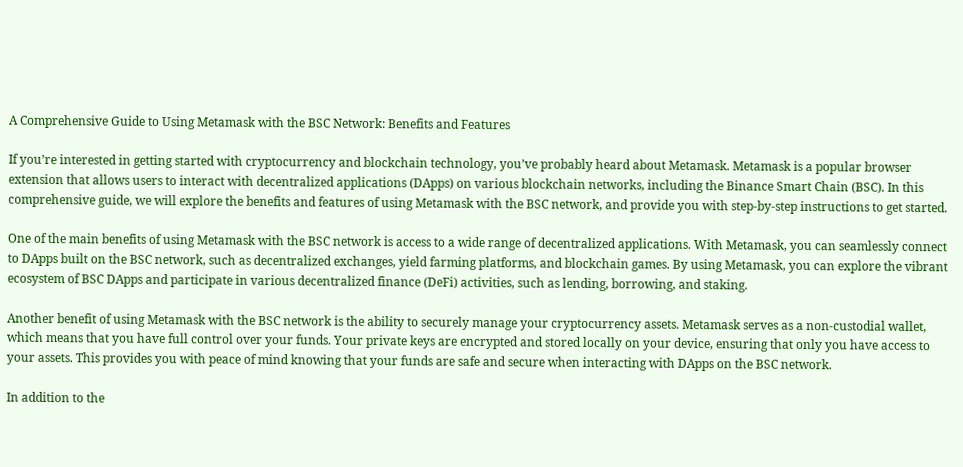A Comprehensive Guide to Using Metamask with the BSC Network: Benefits and Features

If you’re interested in getting started with cryptocurrency and blockchain technology, you’ve probably heard about Metamask. Metamask is a popular browser extension that allows users to interact with decentralized applications (DApps) on various blockchain networks, including the Binance Smart Chain (BSC). In this comprehensive guide, we will explore the benefits and features of using Metamask with the BSC network, and provide you with step-by-step instructions to get started.

One of the main benefits of using Metamask with the BSC network is access to a wide range of decentralized applications. With Metamask, you can seamlessly connect to DApps built on the BSC network, such as decentralized exchanges, yield farming platforms, and blockchain games. By using Metamask, you can explore the vibrant ecosystem of BSC DApps and participate in various decentralized finance (DeFi) activities, such as lending, borrowing, and staking.

Another benefit of using Metamask with the BSC network is the ability to securely manage your cryptocurrency assets. Metamask serves as a non-custodial wallet, which means that you have full control over your funds. Your private keys are encrypted and stored locally on your device, ensuring that only you have access to your assets. This provides you with peace of mind knowing that your funds are safe and secure when interacting with DApps on the BSC network.

In addition to the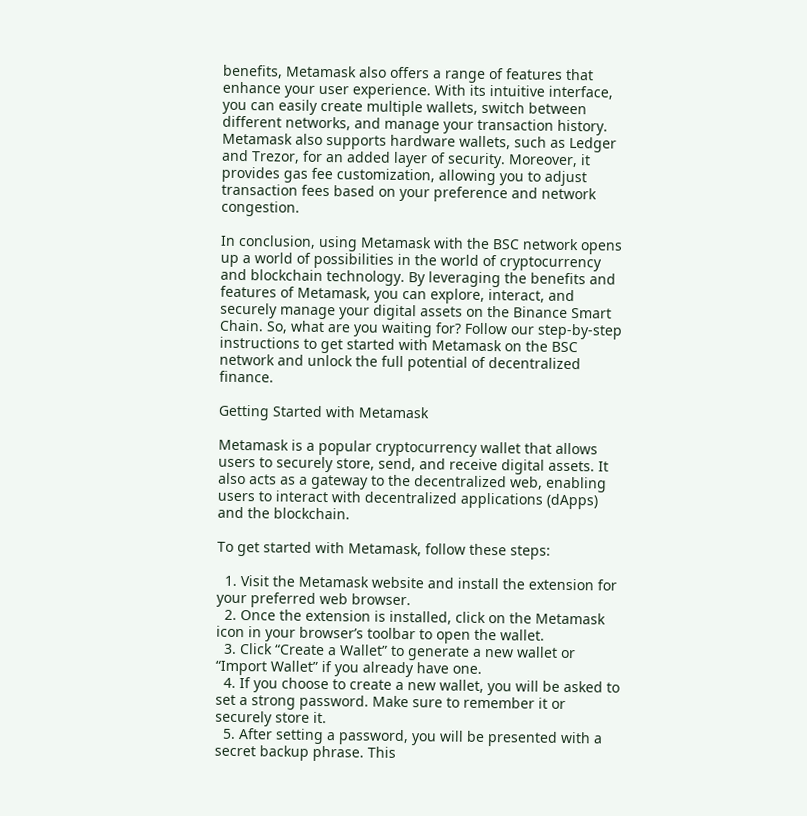benefits, Metamask also offers a range of features that enhance your user experience. With its intuitive interface, you can easily create multiple wallets, switch between different networks, and manage your transaction history. Metamask also supports hardware wallets, such as Ledger and Trezor, for an added layer of security. Moreover, it provides gas fee customization, allowing you to adjust transaction fees based on your preference and network congestion.

In conclusion, using Metamask with the BSC network opens up a world of possibilities in the world of cryptocurrency and blockchain technology. By leveraging the benefits and features of Metamask, you can explore, interact, and securely manage your digital assets on the Binance Smart Chain. So, what are you waiting for? Follow our step-by-step instructions to get started with Metamask on the BSC network and unlock the full potential of decentralized finance.

Getting Started with Metamask

Metamask is a popular cryptocurrency wallet that allows users to securely store, send, and receive digital assets. It also acts as a gateway to the decentralized web, enabling users to interact with decentralized applications (dApps) and the blockchain.

To get started with Metamask, follow these steps:

  1. Visit the Metamask website and install the extension for your preferred web browser.
  2. Once the extension is installed, click on the Metamask icon in your browser’s toolbar to open the wallet.
  3. Click “Create a Wallet” to generate a new wallet or “Import Wallet” if you already have one.
  4. If you choose to create a new wallet, you will be asked to set a strong password. Make sure to remember it or securely store it.
  5. After setting a password, you will be presented with a secret backup phrase. This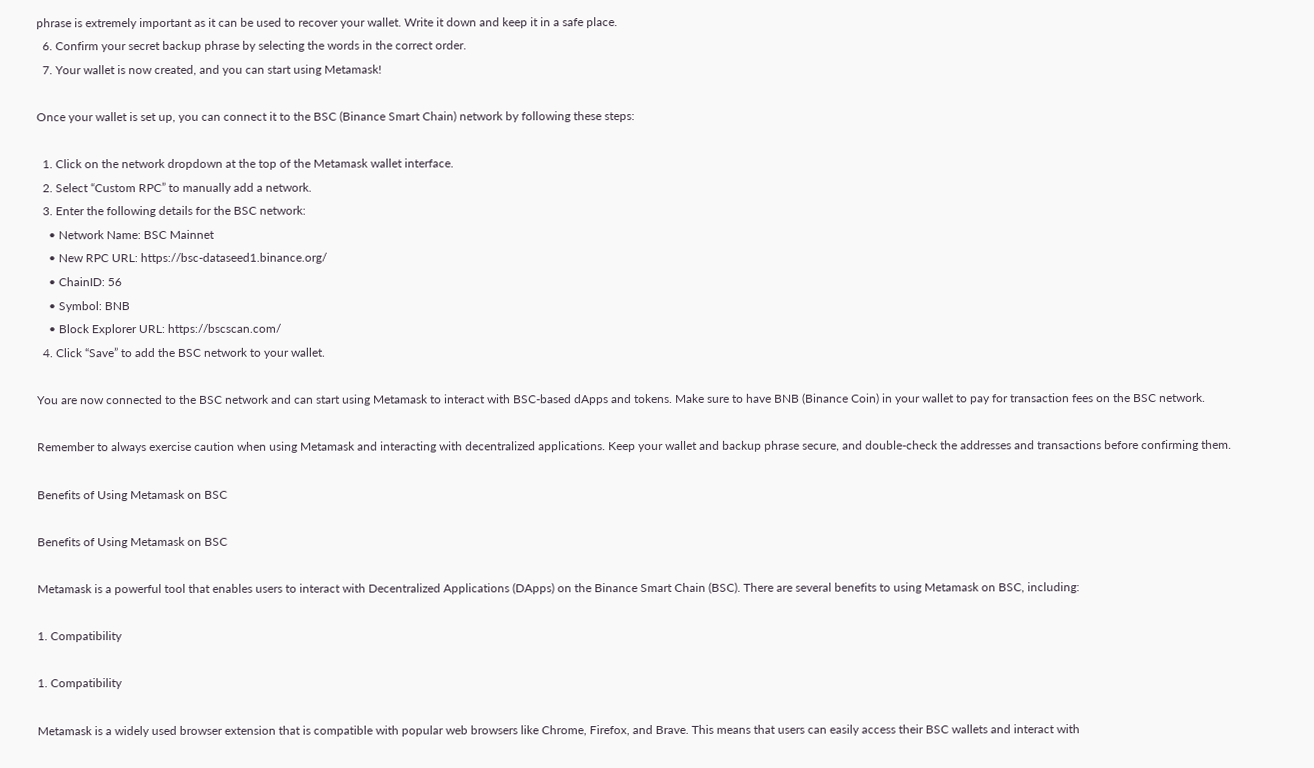phrase is extremely important as it can be used to recover your wallet. Write it down and keep it in a safe place.
  6. Confirm your secret backup phrase by selecting the words in the correct order.
  7. Your wallet is now created, and you can start using Metamask!

Once your wallet is set up, you can connect it to the BSC (Binance Smart Chain) network by following these steps:

  1. Click on the network dropdown at the top of the Metamask wallet interface.
  2. Select “Custom RPC” to manually add a network.
  3. Enter the following details for the BSC network:
    • Network Name: BSC Mainnet
    • New RPC URL: https://bsc-dataseed1.binance.org/
    • ChainID: 56
    • Symbol: BNB
    • Block Explorer URL: https://bscscan.com/
  4. Click “Save” to add the BSC network to your wallet.

You are now connected to the BSC network and can start using Metamask to interact with BSC-based dApps and tokens. Make sure to have BNB (Binance Coin) in your wallet to pay for transaction fees on the BSC network.

Remember to always exercise caution when using Metamask and interacting with decentralized applications. Keep your wallet and backup phrase secure, and double-check the addresses and transactions before confirming them.

Benefits of Using Metamask on BSC

Benefits of Using Metamask on BSC

Metamask is a powerful tool that enables users to interact with Decentralized Applications (DApps) on the Binance Smart Chain (BSC). There are several benefits to using Metamask on BSC, including:

1. Compatibility

1. Compatibility

Metamask is a widely used browser extension that is compatible with popular web browsers like Chrome, Firefox, and Brave. This means that users can easily access their BSC wallets and interact with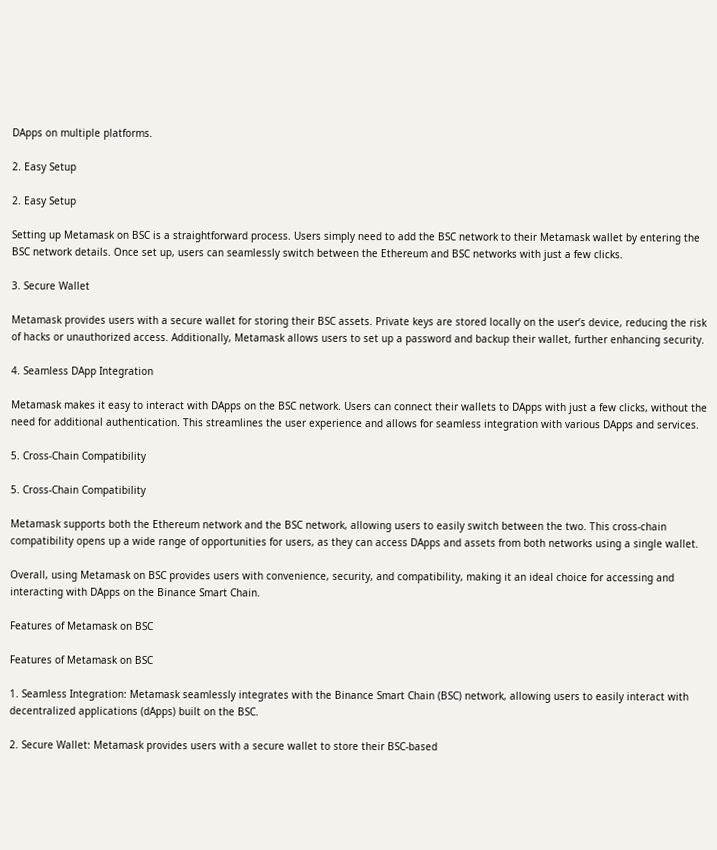DApps on multiple platforms.

2. Easy Setup

2. Easy Setup

Setting up Metamask on BSC is a straightforward process. Users simply need to add the BSC network to their Metamask wallet by entering the BSC network details. Once set up, users can seamlessly switch between the Ethereum and BSC networks with just a few clicks.

3. Secure Wallet

Metamask provides users with a secure wallet for storing their BSC assets. Private keys are stored locally on the user’s device, reducing the risk of hacks or unauthorized access. Additionally, Metamask allows users to set up a password and backup their wallet, further enhancing security.

4. Seamless DApp Integration

Metamask makes it easy to interact with DApps on the BSC network. Users can connect their wallets to DApps with just a few clicks, without the need for additional authentication. This streamlines the user experience and allows for seamless integration with various DApps and services.

5. Cross-Chain Compatibility

5. Cross-Chain Compatibility

Metamask supports both the Ethereum network and the BSC network, allowing users to easily switch between the two. This cross-chain compatibility opens up a wide range of opportunities for users, as they can access DApps and assets from both networks using a single wallet.

Overall, using Metamask on BSC provides users with convenience, security, and compatibility, making it an ideal choice for accessing and interacting with DApps on the Binance Smart Chain.

Features of Metamask on BSC

Features of Metamask on BSC

1. Seamless Integration: Metamask seamlessly integrates with the Binance Smart Chain (BSC) network, allowing users to easily interact with decentralized applications (dApps) built on the BSC.

2. Secure Wallet: Metamask provides users with a secure wallet to store their BSC-based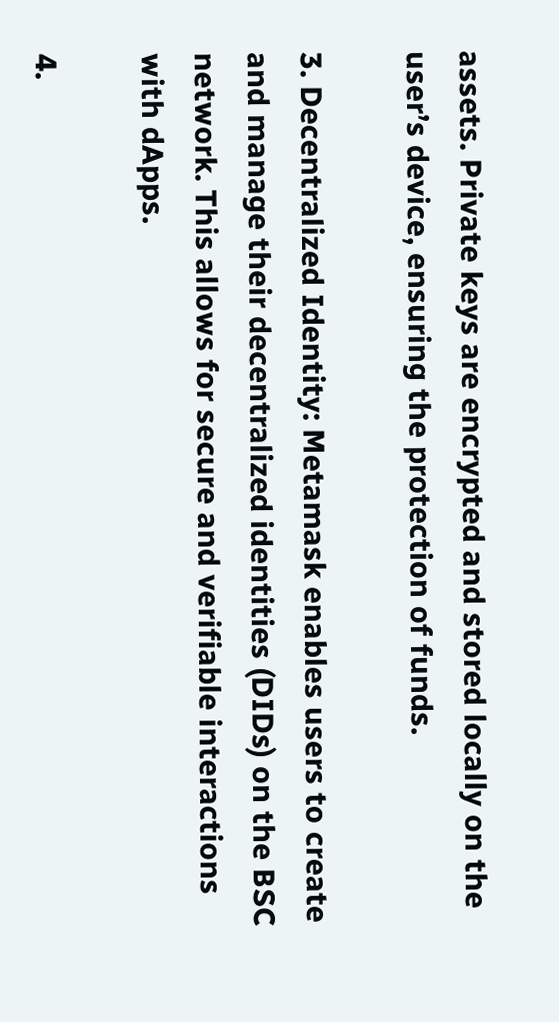assets. Private keys are encrypted and stored locally on the user’s device, ensuring the protection of funds.

3. Decentralized Identity: Metamask enables users to create and manage their decentralized identities (DIDs) on the BSC network. This allows for secure and verifiable interactions with dApps.

4.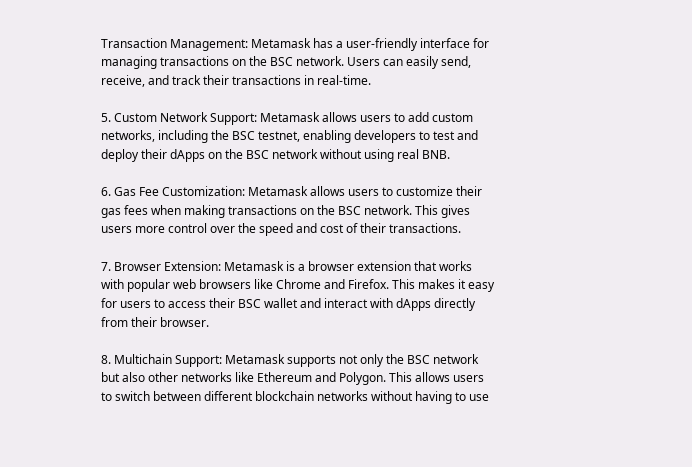Transaction Management: Metamask has a user-friendly interface for managing transactions on the BSC network. Users can easily send, receive, and track their transactions in real-time.

5. Custom Network Support: Metamask allows users to add custom networks, including the BSC testnet, enabling developers to test and deploy their dApps on the BSC network without using real BNB.

6. Gas Fee Customization: Metamask allows users to customize their gas fees when making transactions on the BSC network. This gives users more control over the speed and cost of their transactions.

7. Browser Extension: Metamask is a browser extension that works with popular web browsers like Chrome and Firefox. This makes it easy for users to access their BSC wallet and interact with dApps directly from their browser.

8. Multichain Support: Metamask supports not only the BSC network but also other networks like Ethereum and Polygon. This allows users to switch between different blockchain networks without having to use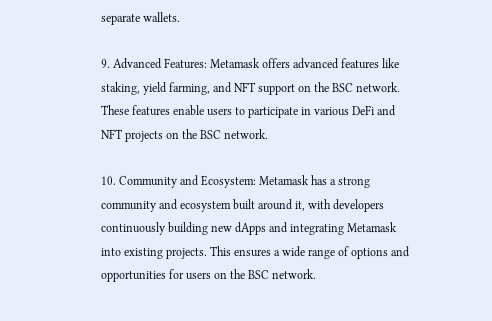separate wallets.

9. Advanced Features: Metamask offers advanced features like staking, yield farming, and NFT support on the BSC network. These features enable users to participate in various DeFi and NFT projects on the BSC network.

10. Community and Ecosystem: Metamask has a strong community and ecosystem built around it, with developers continuously building new dApps and integrating Metamask into existing projects. This ensures a wide range of options and opportunities for users on the BSC network.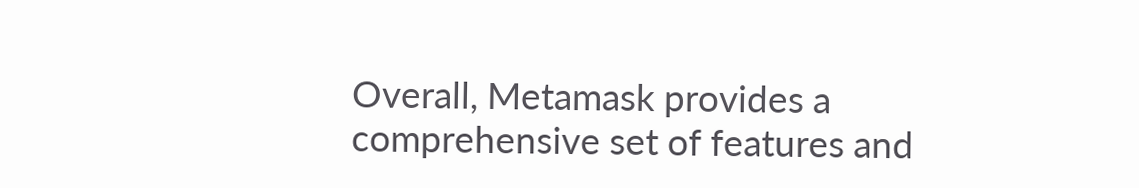Overall, Metamask provides a comprehensive set of features and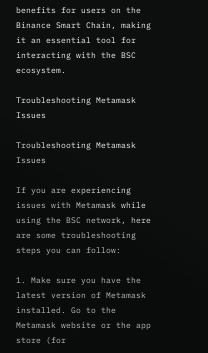benefits for users on the Binance Smart Chain, making it an essential tool for interacting with the BSC ecosystem.

Troubleshooting Metamask Issues

Troubleshooting Metamask Issues

If you are experiencing issues with Metamask while using the BSC network, here are some troubleshooting steps you can follow:

1. Make sure you have the latest version of Metamask installed. Go to the Metamask website or the app store (for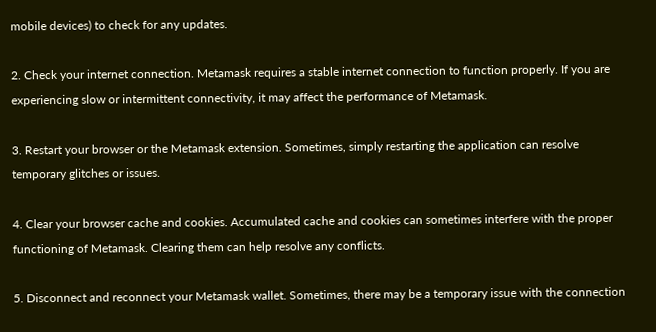mobile devices) to check for any updates.

2. Check your internet connection. Metamask requires a stable internet connection to function properly. If you are experiencing slow or intermittent connectivity, it may affect the performance of Metamask.

3. Restart your browser or the Metamask extension. Sometimes, simply restarting the application can resolve temporary glitches or issues.

4. Clear your browser cache and cookies. Accumulated cache and cookies can sometimes interfere with the proper functioning of Metamask. Clearing them can help resolve any conflicts.

5. Disconnect and reconnect your Metamask wallet. Sometimes, there may be a temporary issue with the connection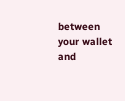between your wallet and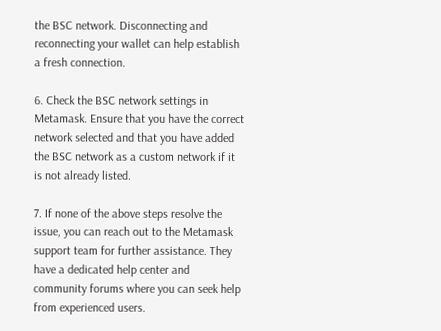the BSC network. Disconnecting and reconnecting your wallet can help establish a fresh connection.

6. Check the BSC network settings in Metamask. Ensure that you have the correct network selected and that you have added the BSC network as a custom network if it is not already listed.

7. If none of the above steps resolve the issue, you can reach out to the Metamask support team for further assistance. They have a dedicated help center and community forums where you can seek help from experienced users.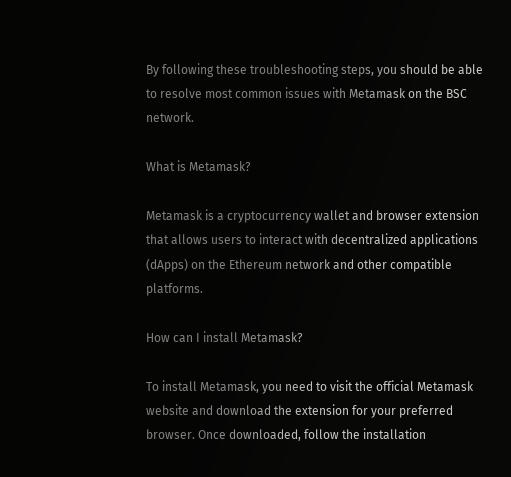By following these troubleshooting steps, you should be able to resolve most common issues with Metamask on the BSC network.

What is Metamask?

Metamask is a cryptocurrency wallet and browser extension that allows users to interact with decentralized applications (dApps) on the Ethereum network and other compatible platforms.

How can I install Metamask?

To install Metamask, you need to visit the official Metamask website and download the extension for your preferred browser. Once downloaded, follow the installation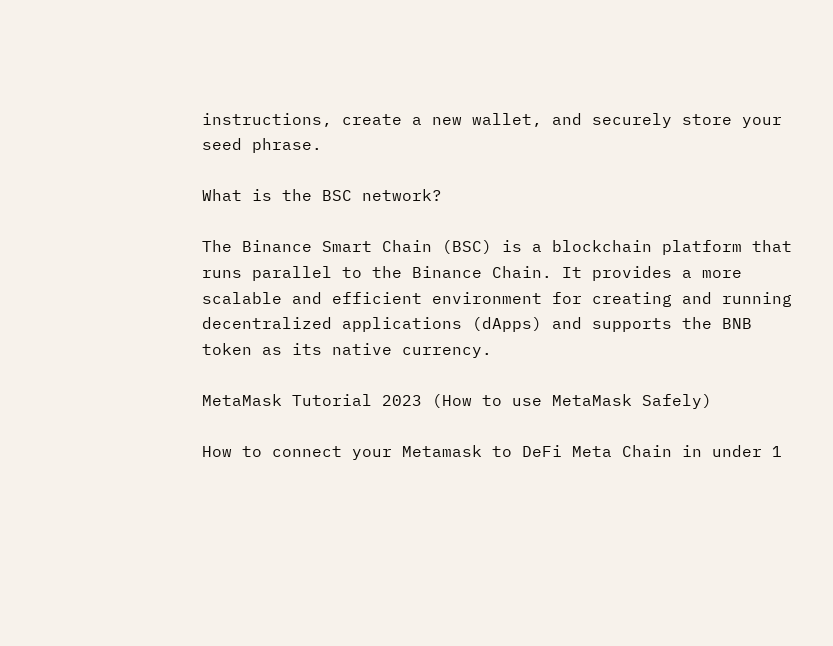instructions, create a new wallet, and securely store your seed phrase.

What is the BSC network?

The Binance Smart Chain (BSC) is a blockchain platform that runs parallel to the Binance Chain. It provides a more scalable and efficient environment for creating and running decentralized applications (dApps) and supports the BNB token as its native currency.

MetaMask Tutorial 2023 (How to use MetaMask Safely)

How to connect your Metamask to DeFi Meta Chain in under 1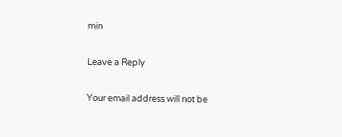min

Leave a Reply

Your email address will not be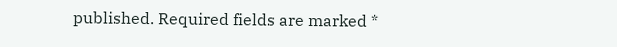published. Required fields are marked *